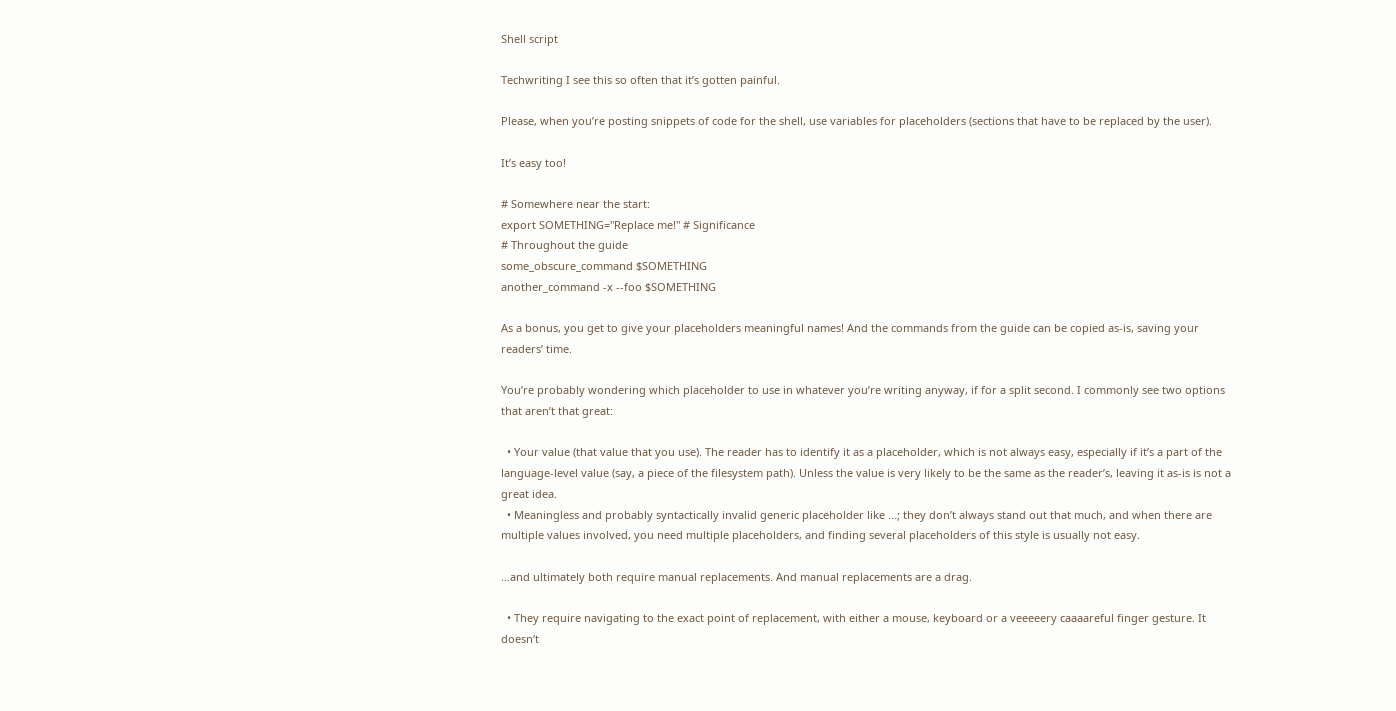Shell script

Techwriting I see this so often that it’s gotten painful.

Please, when you’re posting snippets of code for the shell, use variables for placeholders (sections that have to be replaced by the user).

It’s easy too!

# Somewhere near the start:
export SOMETHING="Replace me!" # Significance
# Throughout the guide
some_obscure_command $SOMETHING
another_command -x --foo $SOMETHING

As a bonus, you get to give your placeholders meaningful names! And the commands from the guide can be copied as-is, saving your readers’ time.

You’re probably wondering which placeholder to use in whatever you’re writing anyway, if for a split second. I commonly see two options that aren’t that great:

  • Your value (that value that you use). The reader has to identify it as a placeholder, which is not always easy, especially if it’s a part of the language-level value (say, a piece of the filesystem path). Unless the value is very likely to be the same as the reader’s, leaving it as-is is not a great idea.
  • Meaningless and probably syntactically invalid generic placeholder like ...; they don’t always stand out that much, and when there are multiple values involved, you need multiple placeholders, and finding several placeholders of this style is usually not easy.

…and ultimately both require manual replacements. And manual replacements are a drag.

  • They require navigating to the exact point of replacement, with either a mouse, keyboard or a veeeeery caaaareful finger gesture. It doesn’t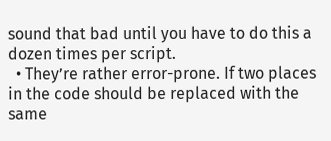sound that bad until you have to do this a dozen times per script.
  • They’re rather error-prone. If two places in the code should be replaced with the same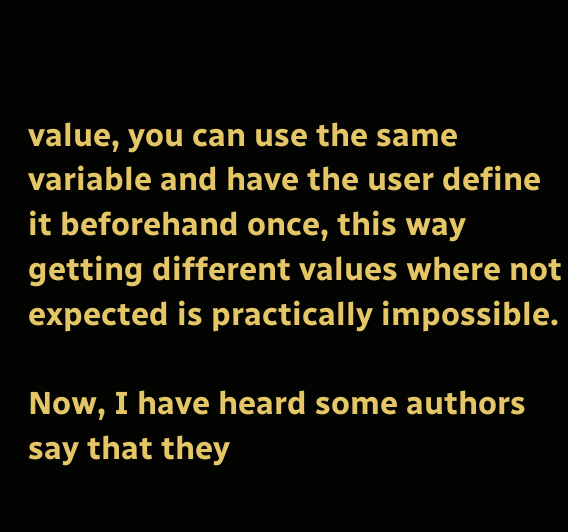value, you can use the same variable and have the user define it beforehand once, this way getting different values where not expected is practically impossible.

Now, I have heard some authors say that they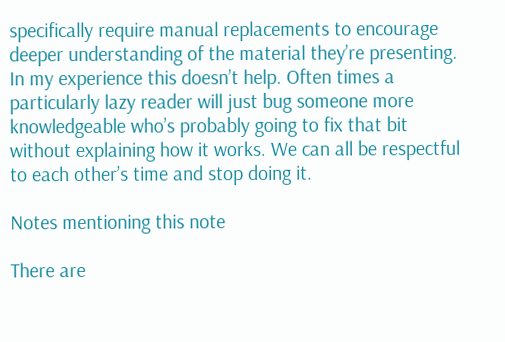specifically require manual replacements to encourage deeper understanding of the material they’re presenting. In my experience this doesn’t help. Often times a particularly lazy reader will just bug someone more knowledgeable who’s probably going to fix that bit without explaining how it works. We can all be respectful to each other’s time and stop doing it.

Notes mentioning this note

There are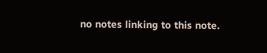no notes linking to this note.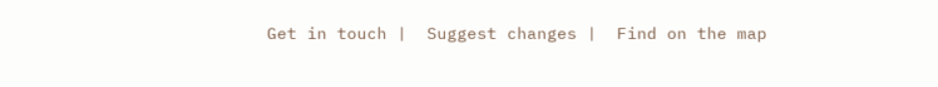Get in touch |  Suggest changes |  Find on the map